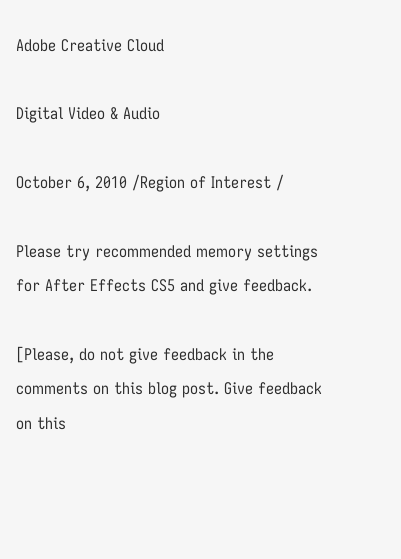Adobe Creative Cloud

Digital Video & Audio

October 6, 2010 /Region of Interest /

Please try recommended memory settings for After Effects CS5 and give feedback.

[Please, do not give feedback in the comments on this blog post. Give feedback on this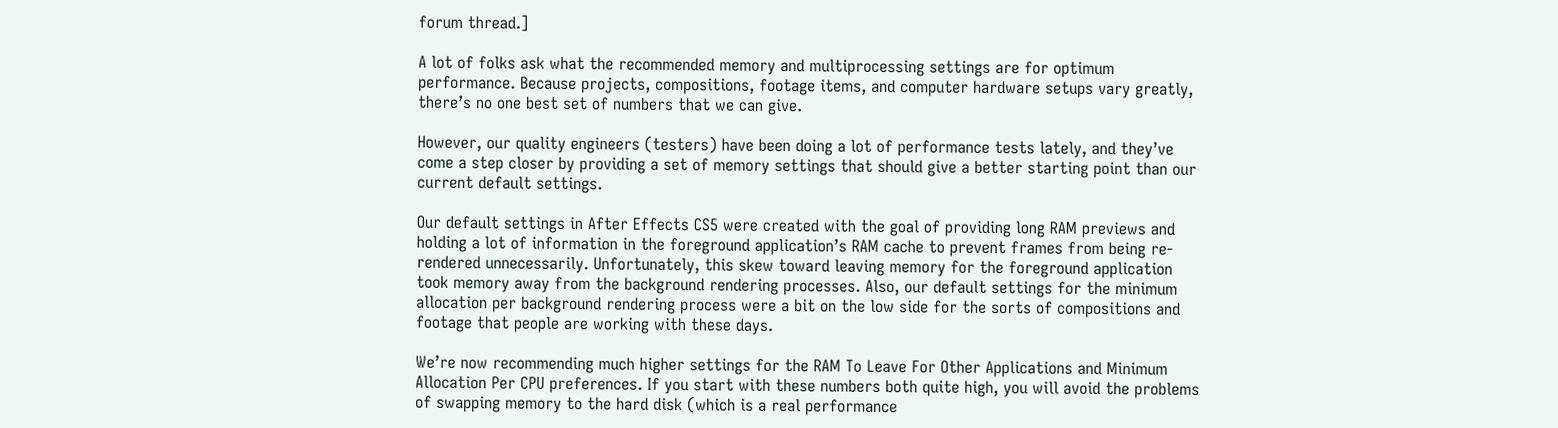forum thread.]

A lot of folks ask what the recommended memory and multiprocessing settings are for optimum performance. Because projects, compositions, footage items, and computer hardware setups vary greatly, there’s no one best set of numbers that we can give.

However, our quality engineers (testers) have been doing a lot of performance tests lately, and they’ve come a step closer by providing a set of memory settings that should give a better starting point than our current default settings.

Our default settings in After Effects CS5 were created with the goal of providing long RAM previews and holding a lot of information in the foreground application’s RAM cache to prevent frames from being re-rendered unnecessarily. Unfortunately, this skew toward leaving memory for the foreground application took memory away from the background rendering processes. Also, our default settings for the minimum allocation per background rendering process were a bit on the low side for the sorts of compositions and footage that people are working with these days.

We’re now recommending much higher settings for the RAM To Leave For Other Applications and Minimum Allocation Per CPU preferences. If you start with these numbers both quite high, you will avoid the problems of swapping memory to the hard disk (which is a real performance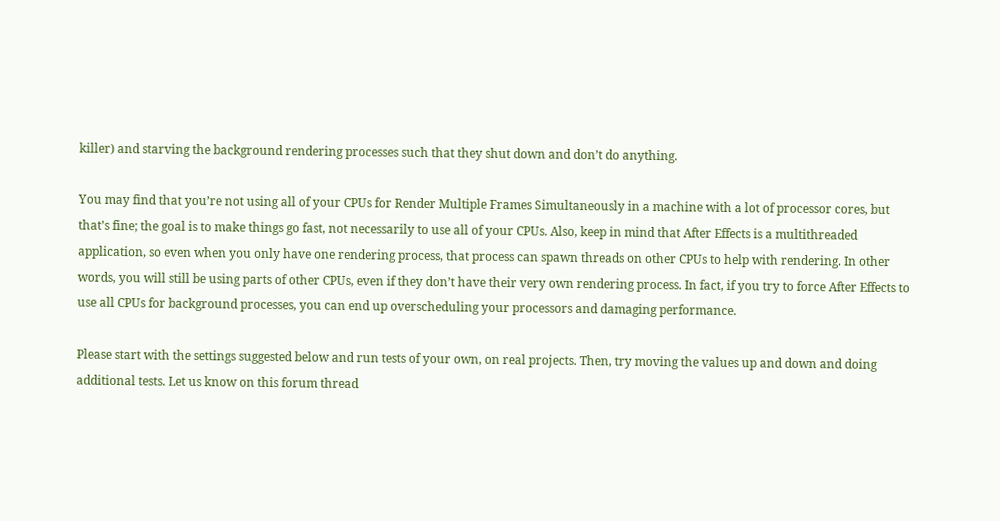killer) and starving the background rendering processes such that they shut down and don’t do anything.

You may find that you’re not using all of your CPUs for Render Multiple Frames Simultaneously in a machine with a lot of processor cores, but that’s fine; the goal is to make things go fast, not necessarily to use all of your CPUs. Also, keep in mind that After Effects is a multithreaded application, so even when you only have one rendering process, that process can spawn threads on other CPUs to help with rendering. In other words, you will still be using parts of other CPUs, even if they don’t have their very own rendering process. In fact, if you try to force After Effects to use all CPUs for background processes, you can end up overscheduling your processors and damaging performance.

Please start with the settings suggested below and run tests of your own, on real projects. Then, try moving the values up and down and doing additional tests. Let us know on this forum thread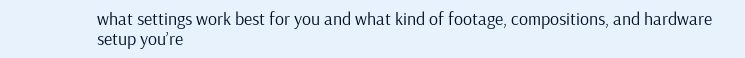what settings work best for you and what kind of footage, compositions, and hardware setup you’re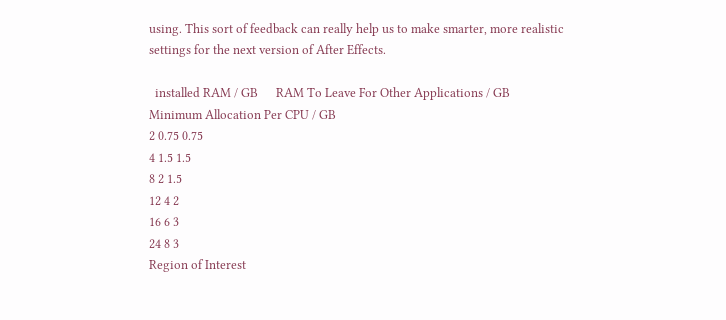using. This sort of feedback can really help us to make smarter, more realistic settings for the next version of After Effects.

  installed RAM / GB      RAM To Leave For Other Applications / GB      Minimum Allocation Per CPU / GB
2 0.75 0.75
4 1.5 1.5
8 2 1.5
12 4 2
16 6 3
24 8 3
Region of Interest